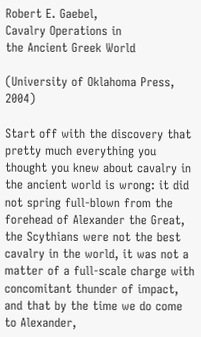Robert E. Gaebel,
Cavalry Operations in
the Ancient Greek World

(University of Oklahoma Press, 2004)

Start off with the discovery that pretty much everything you thought you knew about cavalry in the ancient world is wrong: it did not spring full-blown from the forehead of Alexander the Great, the Scythians were not the best cavalry in the world, it was not a matter of a full-scale charge with concomitant thunder of impact, and that by the time we do come to Alexander,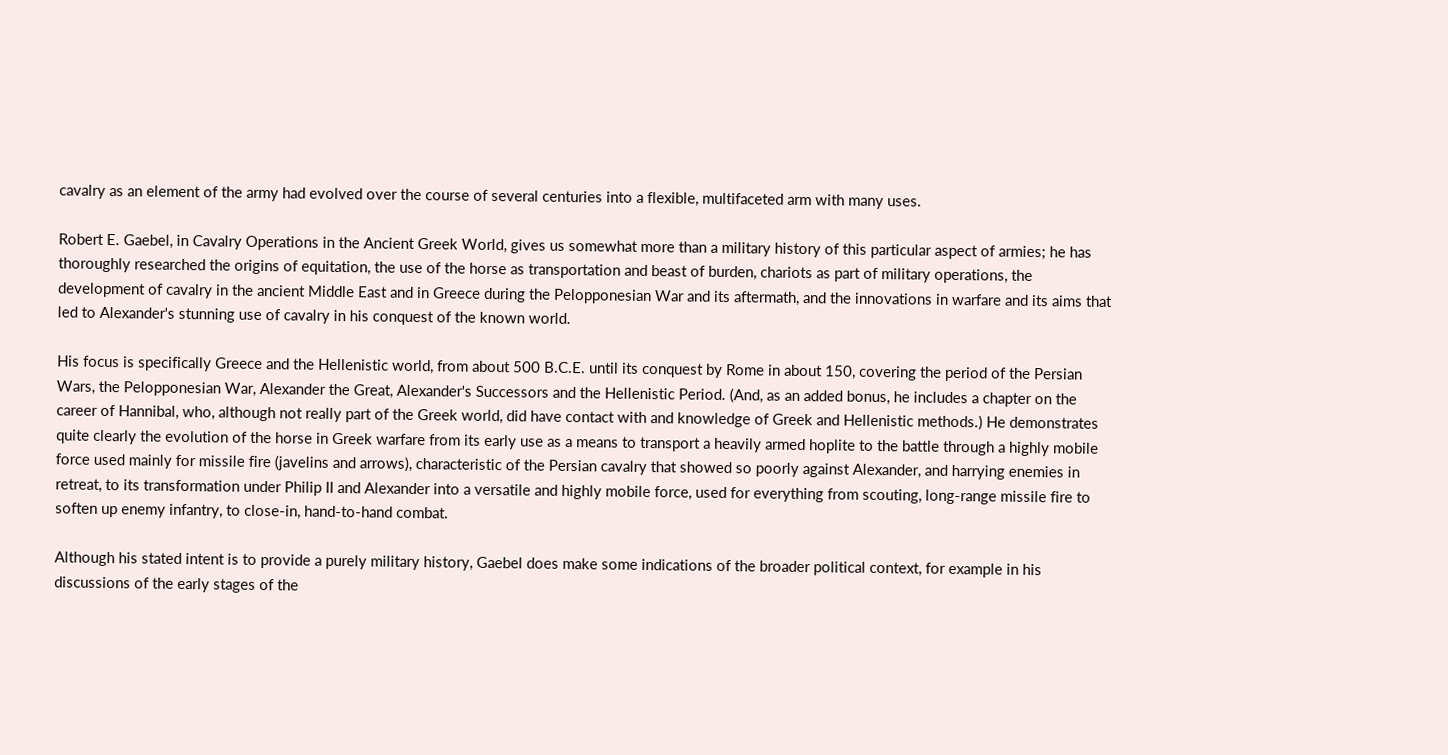cavalry as an element of the army had evolved over the course of several centuries into a flexible, multifaceted arm with many uses.

Robert E. Gaebel, in Cavalry Operations in the Ancient Greek World, gives us somewhat more than a military history of this particular aspect of armies; he has thoroughly researched the origins of equitation, the use of the horse as transportation and beast of burden, chariots as part of military operations, the development of cavalry in the ancient Middle East and in Greece during the Pelopponesian War and its aftermath, and the innovations in warfare and its aims that led to Alexander's stunning use of cavalry in his conquest of the known world.

His focus is specifically Greece and the Hellenistic world, from about 500 B.C.E. until its conquest by Rome in about 150, covering the period of the Persian Wars, the Pelopponesian War, Alexander the Great, Alexander's Successors and the Hellenistic Period. (And, as an added bonus, he includes a chapter on the career of Hannibal, who, although not really part of the Greek world, did have contact with and knowledge of Greek and Hellenistic methods.) He demonstrates quite clearly the evolution of the horse in Greek warfare from its early use as a means to transport a heavily armed hoplite to the battle through a highly mobile force used mainly for missile fire (javelins and arrows), characteristic of the Persian cavalry that showed so poorly against Alexander, and harrying enemies in retreat, to its transformation under Philip II and Alexander into a versatile and highly mobile force, used for everything from scouting, long-range missile fire to soften up enemy infantry, to close-in, hand-to-hand combat.

Although his stated intent is to provide a purely military history, Gaebel does make some indications of the broader political context, for example in his discussions of the early stages of the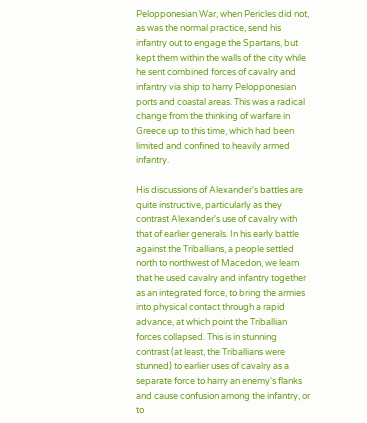Pelopponesian War, when Pericles did not, as was the normal practice, send his infantry out to engage the Spartans, but kept them within the walls of the city while he sent combined forces of cavalry and infantry via ship to harry Pelopponesian ports and coastal areas. This was a radical change from the thinking of warfare in Greece up to this time, which had been limited and confined to heavily armed infantry.

His discussions of Alexander's battles are quite instructive, particularly as they contrast Alexander's use of cavalry with that of earlier generals. In his early battle against the Triballians, a people settled north to northwest of Macedon, we learn that he used cavalry and infantry together as an integrated force, to bring the armies into physical contact through a rapid advance, at which point the Triballian forces collapsed. This is in stunning contrast (at least, the Triballians were stunned) to earlier uses of cavalry as a separate force to harry an enemy's flanks and cause confusion among the infantry, or to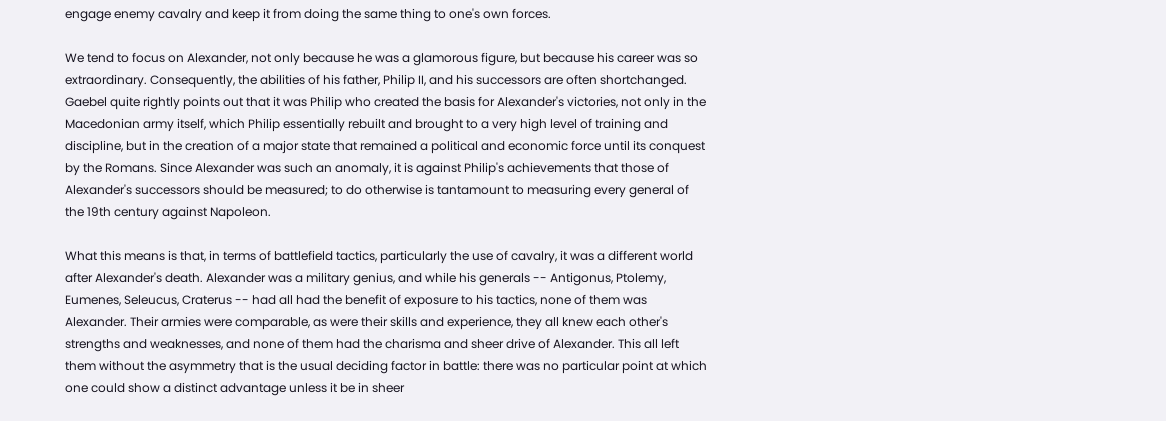engage enemy cavalry and keep it from doing the same thing to one's own forces.

We tend to focus on Alexander, not only because he was a glamorous figure, but because his career was so extraordinary. Consequently, the abilities of his father, Philip II, and his successors are often shortchanged. Gaebel quite rightly points out that it was Philip who created the basis for Alexander's victories, not only in the Macedonian army itself, which Philip essentially rebuilt and brought to a very high level of training and discipline, but in the creation of a major state that remained a political and economic force until its conquest by the Romans. Since Alexander was such an anomaly, it is against Philip's achievements that those of Alexander's successors should be measured; to do otherwise is tantamount to measuring every general of the 19th century against Napoleon.

What this means is that, in terms of battlefield tactics, particularly the use of cavalry, it was a different world after Alexander's death. Alexander was a military genius, and while his generals -- Antigonus, Ptolemy, Eumenes, Seleucus, Craterus -- had all had the benefit of exposure to his tactics, none of them was Alexander. Their armies were comparable, as were their skills and experience, they all knew each other's strengths and weaknesses, and none of them had the charisma and sheer drive of Alexander. This all left them without the asymmetry that is the usual deciding factor in battle: there was no particular point at which one could show a distinct advantage unless it be in sheer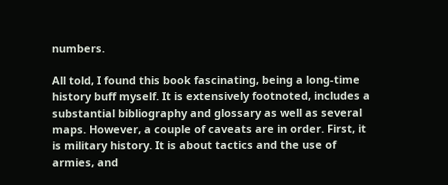numbers.

All told, I found this book fascinating, being a long-time history buff myself. It is extensively footnoted, includes a substantial bibliography and glossary as well as several maps. However, a couple of caveats are in order. First, it is military history. It is about tactics and the use of armies, and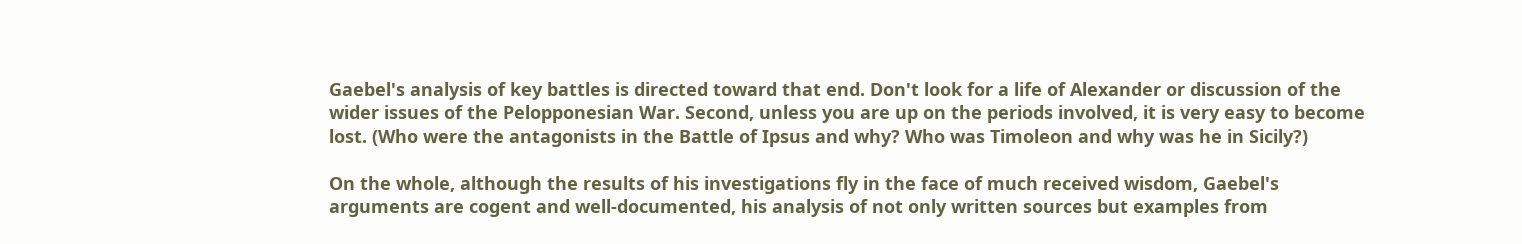Gaebel's analysis of key battles is directed toward that end. Don't look for a life of Alexander or discussion of the wider issues of the Pelopponesian War. Second, unless you are up on the periods involved, it is very easy to become lost. (Who were the antagonists in the Battle of Ipsus and why? Who was Timoleon and why was he in Sicily?)

On the whole, although the results of his investigations fly in the face of much received wisdom, Gaebel's arguments are cogent and well-documented, his analysis of not only written sources but examples from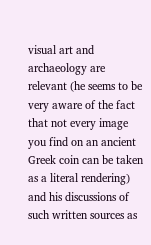visual art and archaeology are relevant (he seems to be very aware of the fact that not every image you find on an ancient Greek coin can be taken as a literal rendering) and his discussions of such written sources as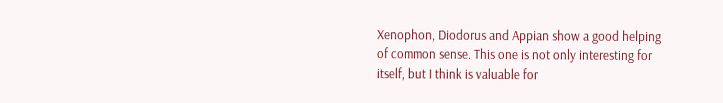Xenophon, Diodorus and Appian show a good helping of common sense. This one is not only interesting for itself, but I think is valuable for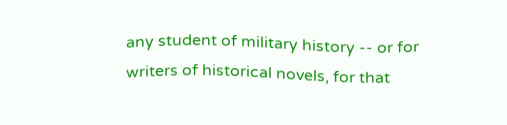any student of military history -- or for writers of historical novels, for that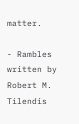matter.

- Rambles
written by Robert M. Tilendis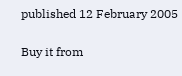published 12 February 2005

Buy it from